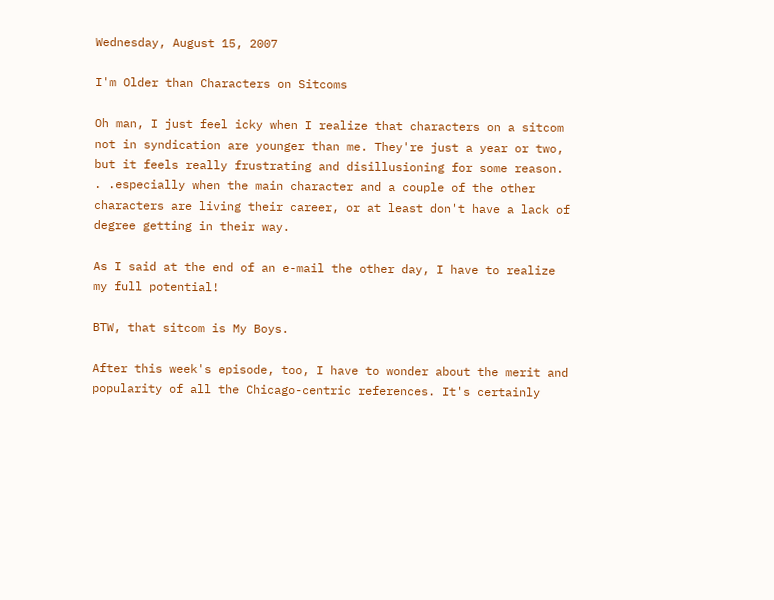Wednesday, August 15, 2007

I'm Older than Characters on Sitcoms

Oh man, I just feel icky when I realize that characters on a sitcom not in syndication are younger than me. They're just a year or two, but it feels really frustrating and disillusioning for some reason. . .especially when the main character and a couple of the other characters are living their career, or at least don't have a lack of degree getting in their way.

As I said at the end of an e-mail the other day, I have to realize my full potential!

BTW, that sitcom is My Boys.

After this week's episode, too, I have to wonder about the merit and popularity of all the Chicago-centric references. It's certainly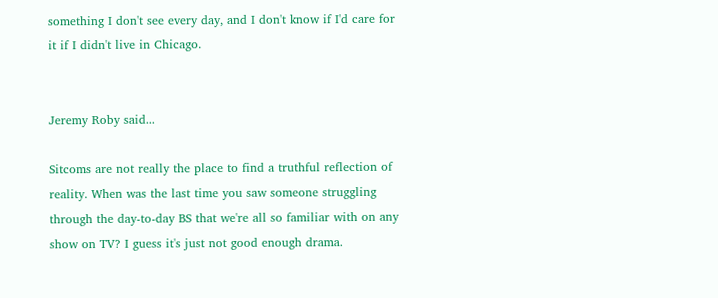something I don't see every day, and I don't know if I'd care for it if I didn't live in Chicago.


Jeremy Roby said...

Sitcoms are not really the place to find a truthful reflection of reality. When was the last time you saw someone struggling through the day-to-day BS that we're all so familiar with on any show on TV? I guess it's just not good enough drama.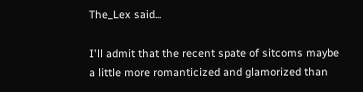The_Lex said...

I'll admit that the recent spate of sitcoms maybe a little more romanticized and glamorized than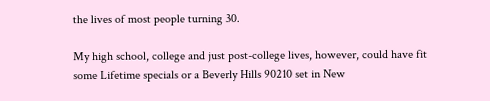the lives of most people turning 30.

My high school, college and just post-college lives, however, could have fit some Lifetime specials or a Beverly Hills 90210 set in New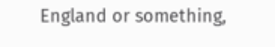England or something,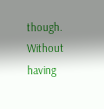though. Without having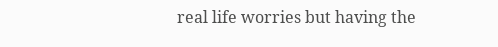real life worries but having the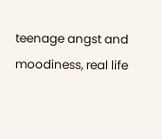teenage angst and moodiness, real life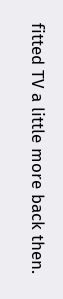fitted TV a little more back then.